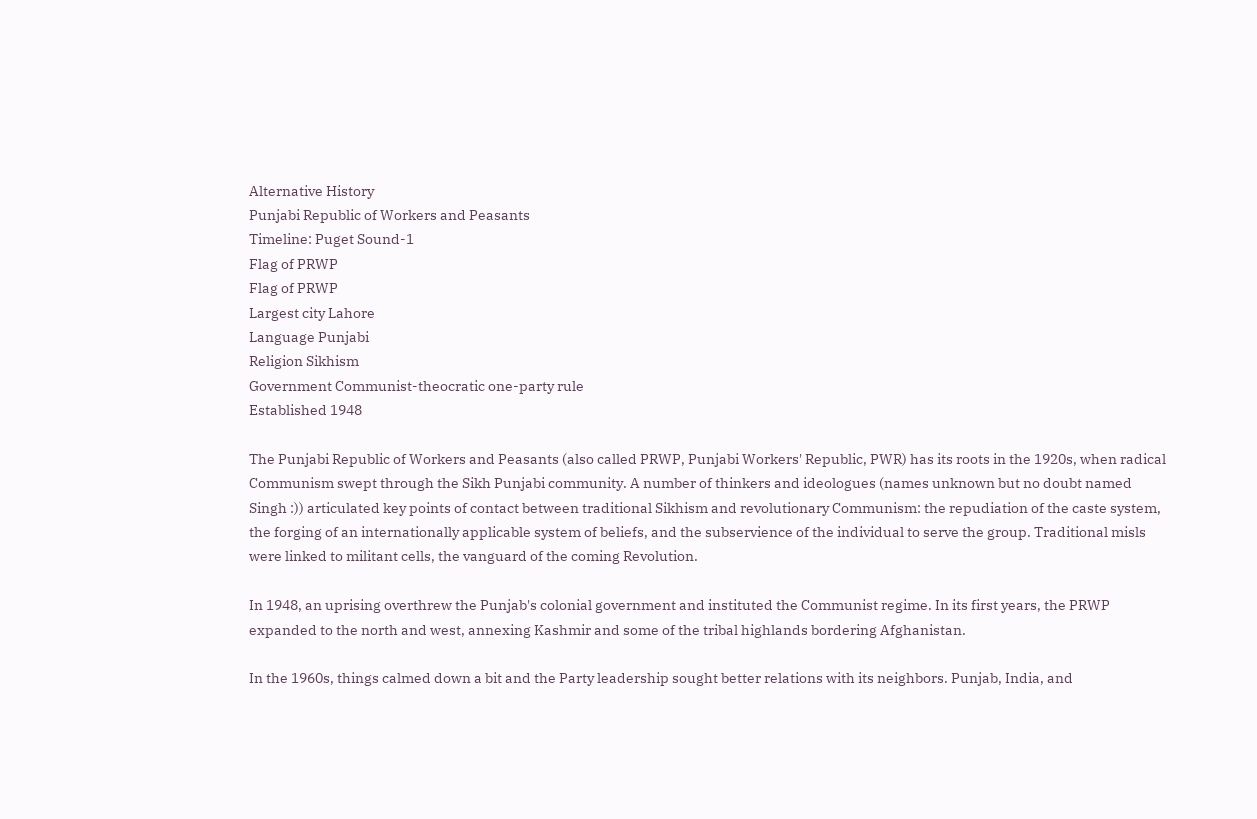Alternative History
Punjabi Republic of Workers and Peasants
Timeline: Puget Sound-1
Flag of PRWP
Flag of PRWP
Largest city Lahore
Language Punjabi
Religion Sikhism
Government Communist-theocratic one-party rule
Established 1948

The Punjabi Republic of Workers and Peasants (also called PRWP, Punjabi Workers' Republic, PWR) has its roots in the 1920s, when radical Communism swept through the Sikh Punjabi community. A number of thinkers and ideologues (names unknown but no doubt named Singh :)) articulated key points of contact between traditional Sikhism and revolutionary Communism: the repudiation of the caste system, the forging of an internationally applicable system of beliefs, and the subservience of the individual to serve the group. Traditional misls were linked to militant cells, the vanguard of the coming Revolution.

In 1948, an uprising overthrew the Punjab's colonial government and instituted the Communist regime. In its first years, the PRWP expanded to the north and west, annexing Kashmir and some of the tribal highlands bordering Afghanistan.

In the 1960s, things calmed down a bit and the Party leadership sought better relations with its neighbors. Punjab, India, and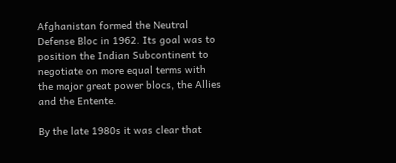Afghanistan formed the Neutral Defense Bloc in 1962. Its goal was to position the Indian Subcontinent to negotiate on more equal terms with the major great power blocs, the Allies and the Entente.

By the late 1980s it was clear that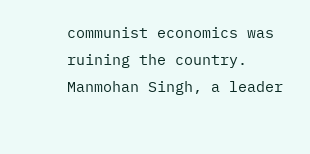communist economics was ruining the country. Manmohan Singh, a leader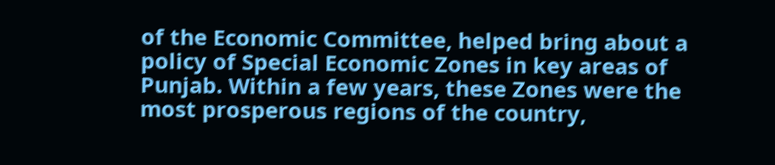of the Economic Committee, helped bring about a policy of Special Economic Zones in key areas of Punjab. Within a few years, these Zones were the most prosperous regions of the country,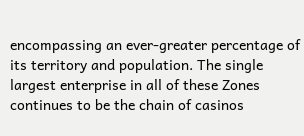encompassing an ever-greater percentage of its territory and population. The single largest enterprise in all of these Zones continues to be the chain of casinos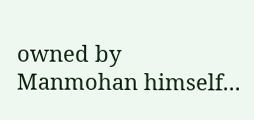owned by Manmohan himself...